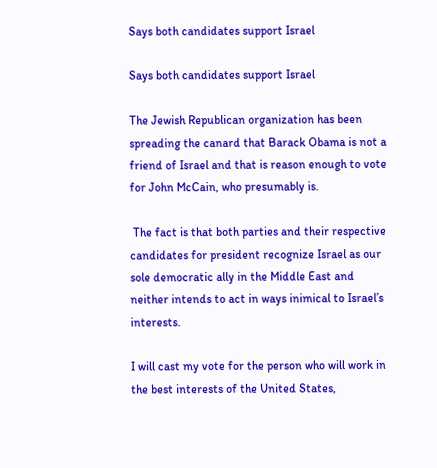Says both candidates support Israel

Says both candidates support Israel

The Jewish Republican organization has been spreading the canard that Barack Obama is not a friend of Israel and that is reason enough to vote for John McCain, who presumably is.

 The fact is that both parties and their respective candidates for president recognize Israel as our sole democratic ally in the Middle East and neither intends to act in ways inimical to Israel’s interests.

I will cast my vote for the person who will work in the best interests of the United States,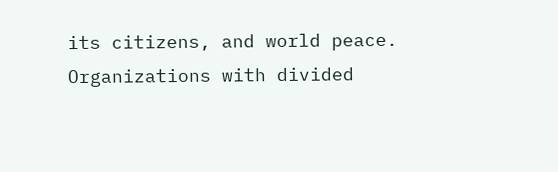its citizens, and world peace. Organizations with divided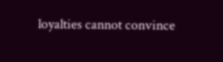loyalties cannot convince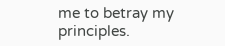me to betray my principles.